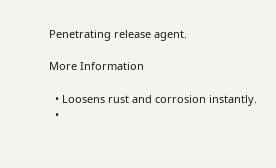Penetrating release agent.

More Information

  • Loosens rust and corrosion instantly.
  •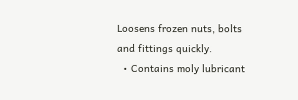Loosens frozen nuts, bolts and fittings quickly.
  • Contains moly lubricant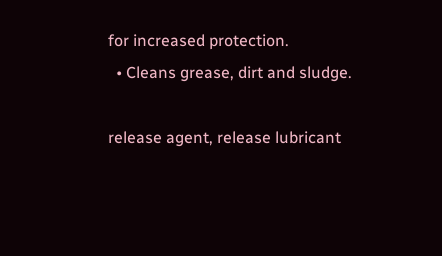for increased protection.
  • Cleans grease, dirt and sludge.

release agent, release lubricant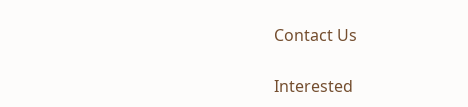Contact Us

Interested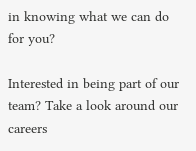in knowing what we can do for you?

Interested in being part of our team? Take a look around our careers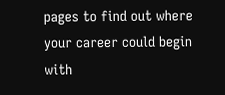pages to find out where your career could begin with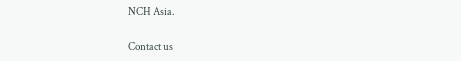NCH Asia.

Contact us